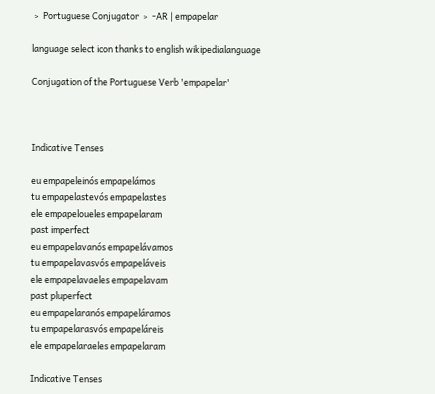﹥ Portuguese Conjugator ﹥ -AR | empapelar

language select icon thanks to english wikipedialanguage

Conjugation of the Portuguese Verb 'empapelar'



Indicative Tenses

eu empapeleinós empapelámos
tu empapelastevós empapelastes
ele empapeloueles empapelaram
past imperfect
eu empapelavanós empapelávamos
tu empapelavasvós empapeláveis
ele empapelavaeles empapelavam
past pluperfect
eu empapelaranós empapeláramos
tu empapelarasvós empapeláreis
ele empapelaraeles empapelaram

Indicative Tenses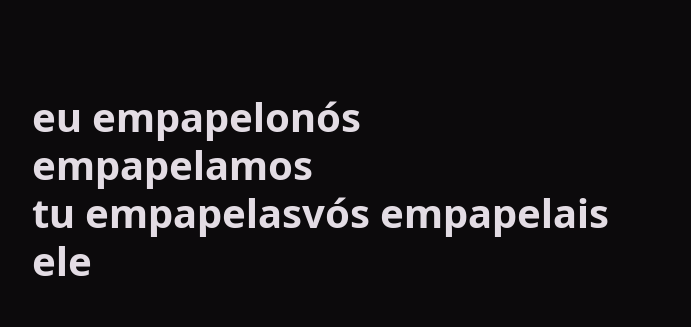eu empapelonós empapelamos
tu empapelasvós empapelais
ele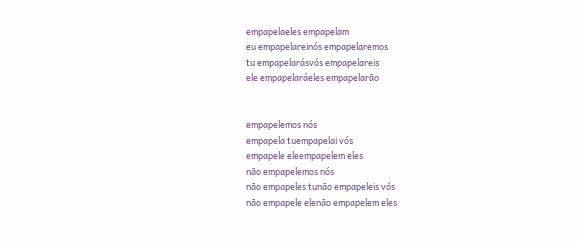empapelaeles empapelam
eu empapelareinós empapelaremos
tu empapelarásvós empapelareis
ele empapelaráeles empapelarão


empapelemos nós
empapela tuempapelai vós
empapele eleempapelem eles
não empapelemos nós
não empapeles tunão empapeleis vós
não empapele elenão empapelem eles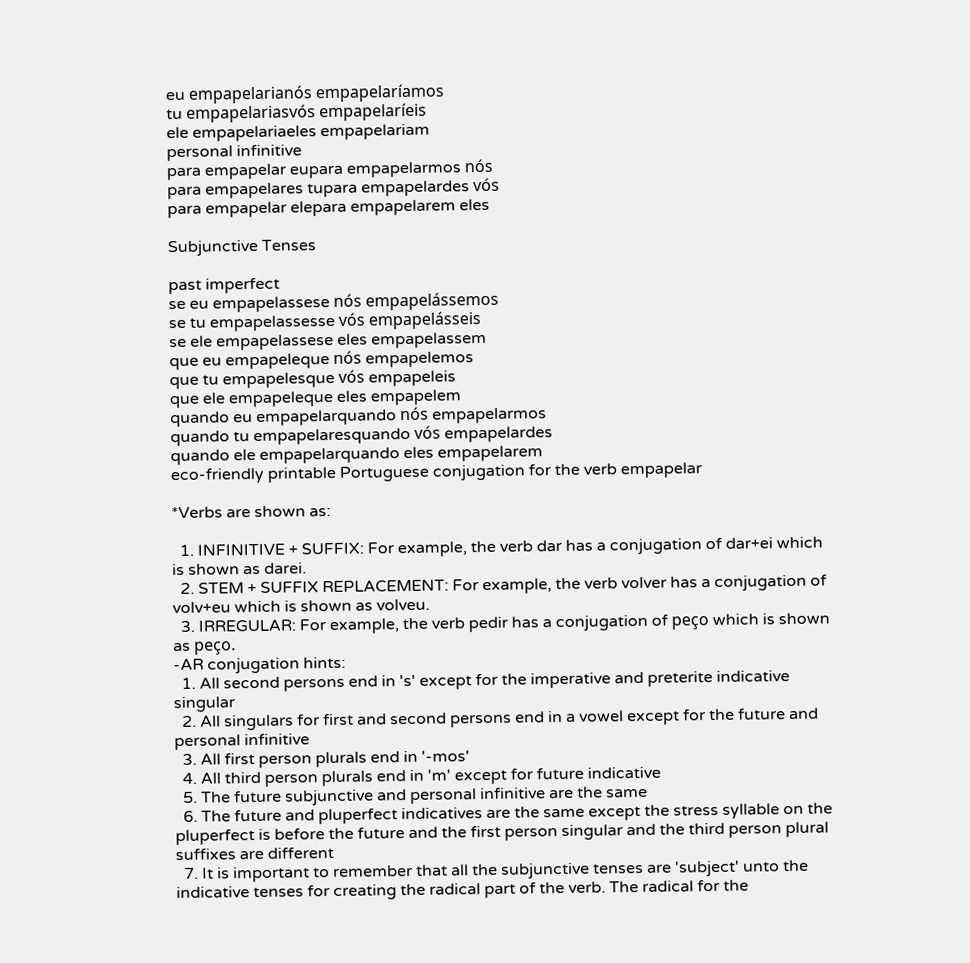eu empapelarianós empapelaríamos
tu empapelariasvós empapelaríeis
ele empapelariaeles empapelariam
personal infinitive
para empapelar eupara empapelarmos nós
para empapelares tupara empapelardes vós
para empapelar elepara empapelarem eles

Subjunctive Tenses

past imperfect
se eu empapelassese nós empapelássemos
se tu empapelassesse vós empapelásseis
se ele empapelassese eles empapelassem
que eu empapeleque nós empapelemos
que tu empapelesque vós empapeleis
que ele empapeleque eles empapelem
quando eu empapelarquando nós empapelarmos
quando tu empapelaresquando vós empapelardes
quando ele empapelarquando eles empapelarem
eco-friendly printable Portuguese conjugation for the verb empapelar

*Verbs are shown as:

  1. INFINITIVE + SUFFIX: For example, the verb dar has a conjugation of dar+ei which is shown as darei.
  2. STEM + SUFFIX REPLACEMENT: For example, the verb volver has a conjugation of volv+eu which is shown as volveu.
  3. IRREGULAR: For example, the verb pedir has a conjugation of peço which is shown as peço.
-AR conjugation hints:
  1. All second persons end in 's' except for the imperative and preterite indicative singular
  2. All singulars for first and second persons end in a vowel except for the future and personal infinitive
  3. All first person plurals end in '-mos'
  4. All third person plurals end in 'm' except for future indicative
  5. The future subjunctive and personal infinitive are the same
  6. The future and pluperfect indicatives are the same except the stress syllable on the pluperfect is before the future and the first person singular and the third person plural suffixes are different
  7. It is important to remember that all the subjunctive tenses are 'subject' unto the indicative tenses for creating the radical part of the verb. The radical for the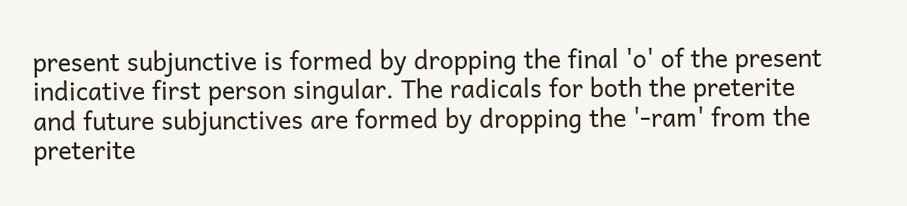present subjunctive is formed by dropping the final 'o' of the present indicative first person singular. The radicals for both the preterite and future subjunctives are formed by dropping the '-ram' from the preterite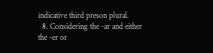indicative third preson plural.
  8. Considering the -ar and either the -er or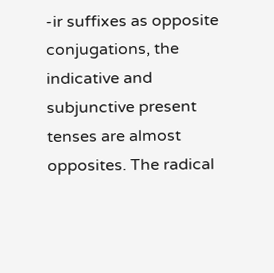-ir suffixes as opposite conjugations, the indicative and subjunctive present tenses are almost opposites. The radical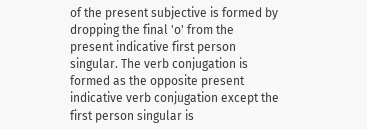of the present subjective is formed by dropping the final 'o' from the present indicative first person singular. The verb conjugation is formed as the opposite present indicative verb conjugation except the first person singular is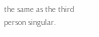the same as the third person singular.